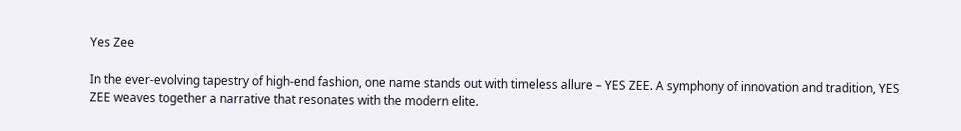Yes Zee

In the ever-evolving tapestry of high-end fashion, one name stands out with timeless allure – YES ZEE. A symphony of innovation and tradition, YES ZEE weaves together a narrative that resonates with the modern elite.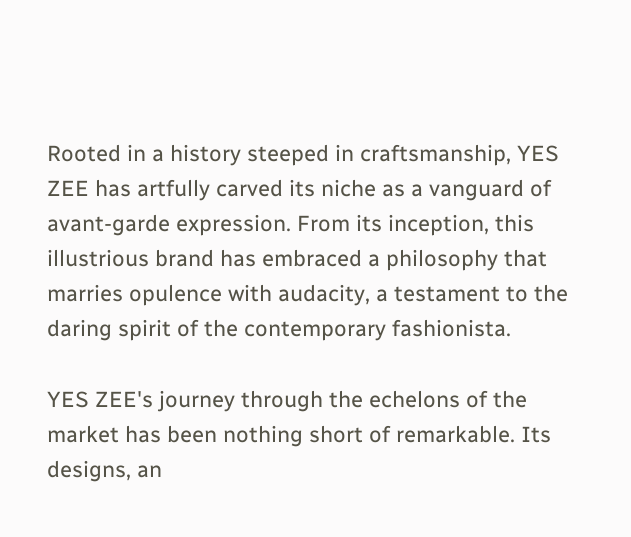Rooted in a history steeped in craftsmanship, YES ZEE has artfully carved its niche as a vanguard of avant-garde expression. From its inception, this illustrious brand has embraced a philosophy that marries opulence with audacity, a testament to the daring spirit of the contemporary fashionista.

YES ZEE's journey through the echelons of the market has been nothing short of remarkable. Its designs, an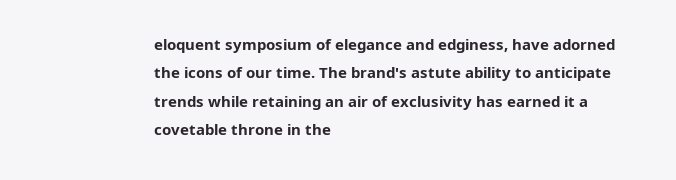eloquent symposium of elegance and edginess, have adorned the icons of our time. The brand's astute ability to anticipate trends while retaining an air of exclusivity has earned it a covetable throne in the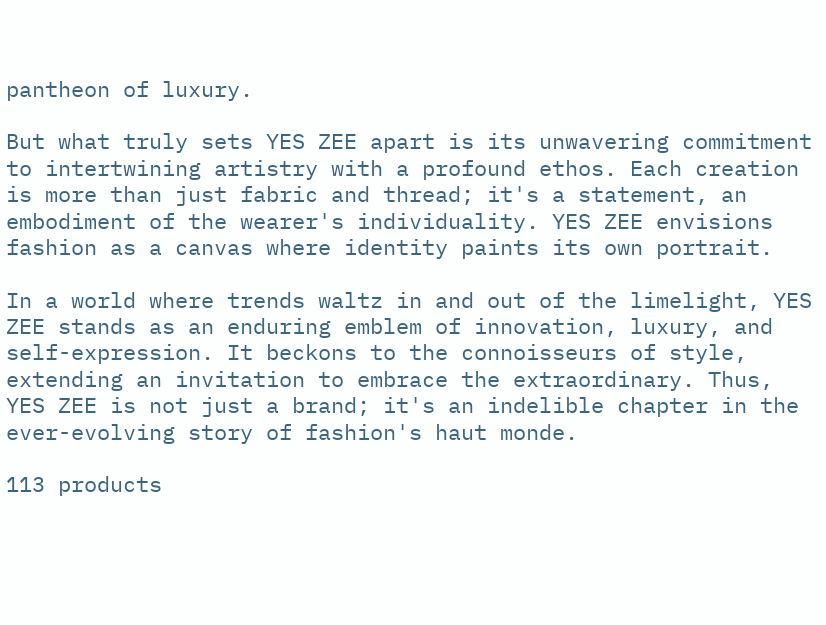pantheon of luxury.

But what truly sets YES ZEE apart is its unwavering commitment to intertwining artistry with a profound ethos. Each creation is more than just fabric and thread; it's a statement, an embodiment of the wearer's individuality. YES ZEE envisions fashion as a canvas where identity paints its own portrait.

In a world where trends waltz in and out of the limelight, YES ZEE stands as an enduring emblem of innovation, luxury, and self-expression. It beckons to the connoisseurs of style, extending an invitation to embrace the extraordinary. Thus, YES ZEE is not just a brand; it's an indelible chapter in the ever-evolving story of fashion's haut monde.

113 products